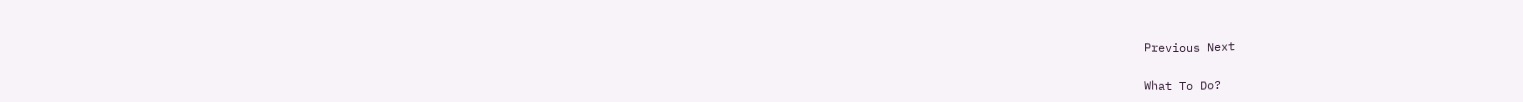Previous Next

What To Do?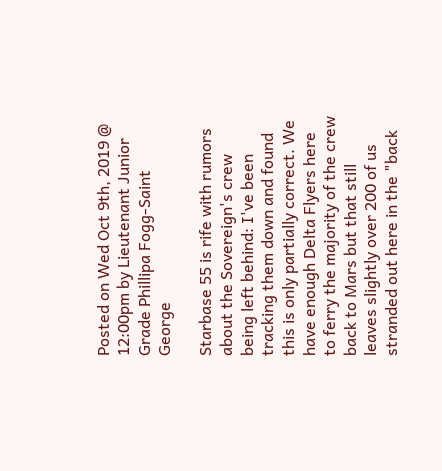Posted on Wed Oct 9th, 2019 @ 12:00pm by Lieutenant Junior Grade Phillipa Fogg-Saint George

Starbase 55 is rife with rumors about the Sovereign's crew being left behind: I've been tracking them down and found this is only partially correct. We have enough Delta Flyers here to ferry the majority of the crew back to Mars but that still leaves slightly over 200 of us stranded out here in the "back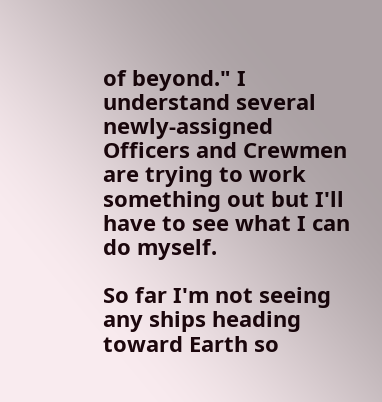of beyond." I understand several newly-assigned Officers and Crewmen are trying to work something out but I'll have to see what I can do myself.

So far I'm not seeing any ships heading toward Earth so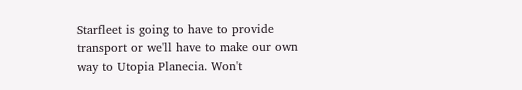Starfleet is going to have to provide transport or we'll have to make our own way to Utopia Planecia. Won't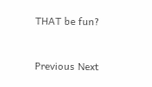THAT be fun?


Previous Next